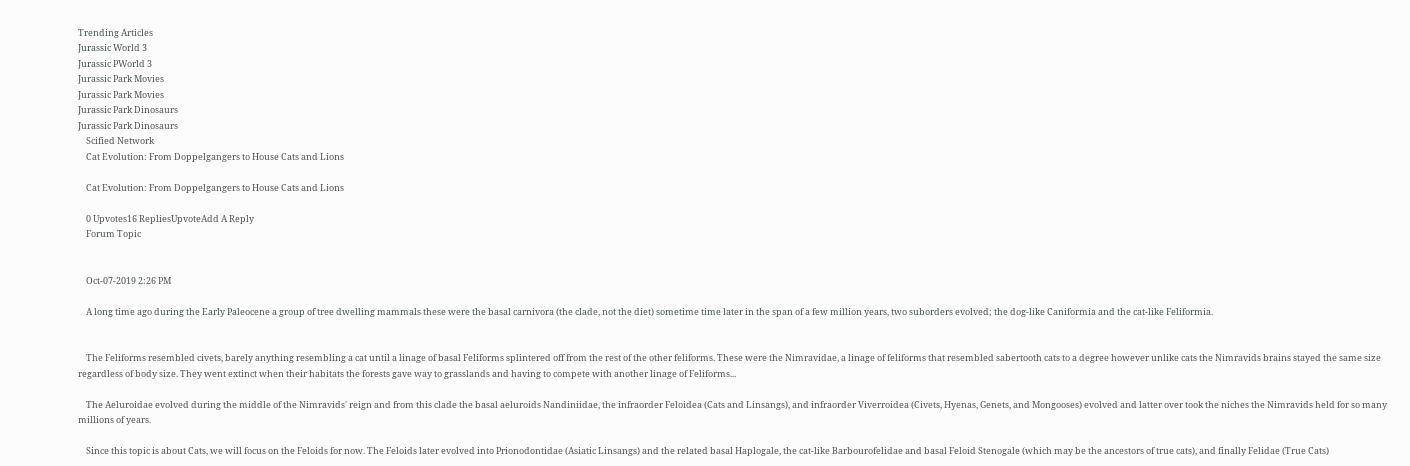Trending Articles
Jurassic World 3
Jurassic PWorld 3
Jurassic Park Movies
Jurassic Park Movies
Jurassic Park Dinosaurs
Jurassic Park Dinosaurs
    Scified Network
    Cat Evolution: From Doppelgangers to House Cats and Lions

    Cat Evolution: From Doppelgangers to House Cats and Lions

    0 Upvotes16 RepliesUpvoteAdd A Reply
    Forum Topic


    Oct-07-2019 2:26 PM

    A long time ago during the Early Paleocene a group of tree dwelling mammals these were the basal carnivora (the clade, not the diet) sometime time later in the span of a few million years, two suborders evolved; the dog-like Caniformia and the cat-like Feliformia.


    The Feliforms resembled civets, barely anything resembling a cat until a linage of basal Feliforms splintered off from the rest of the other feliforms. These were the Nimravidae, a linage of feliforms that resembled sabertooth cats to a degree however unlike cats the Nimravids brains stayed the same size regardless of body size. They went extinct when their habitats the forests gave way to grasslands and having to compete with another linage of Feliforms...

    The Aeluroidae evolved during the middle of the Nimravids' reign and from this clade the basal aeluroids Nandiniidae, the infraorder Feloidea (Cats and Linsangs), and infraorder Viverroidea (Civets, Hyenas, Genets, and Mongooses) evolved and latter over took the niches the Nimravids held for so many millions of years.

    Since this topic is about Cats, we will focus on the Feloids for now. The Feloids later evolved into Prionodontidae (Asiatic Linsangs) and the related basal Haplogale, the cat-like Barbourofelidae and basal Feloid Stenogale (which may be the ancestors of true cats), and finally Felidae (True Cats)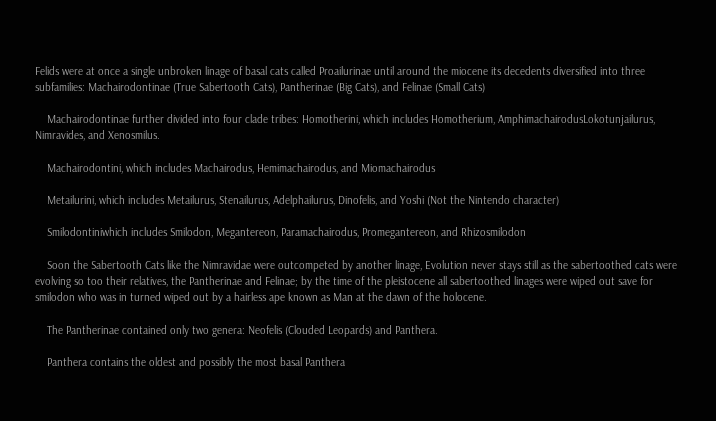Felids were at once a single unbroken linage of basal cats called Proailurinae until around the miocene its decedents diversified into three subfamilies: Machairodontinae (True Sabertooth Cats), Pantherinae (Big Cats), and Felinae (Small Cats)

    Machairodontinae further divided into four clade tribes: Homotherini, which includes Homotherium, AmphimachairodusLokotunjailurus, Nimravides, and Xenosmilus.

    Machairodontini, which includes Machairodus, Hemimachairodus, and Miomachairodus

    Metailurini, which includes Metailurus, Stenailurus, Adelphailurus, Dinofelis, and Yoshi (Not the Nintendo character)

    Smilodontiniwhich includes Smilodon, Megantereon, Paramachairodus, Promegantereon, and Rhizosmilodon

    Soon the Sabertooth Cats like the Nimravidae were outcompeted by another linage, Evolution never stays still as the sabertoothed cats were evolving so too their relatives, the Pantherinae and Felinae; by the time of the pleistocene all sabertoothed linages were wiped out save for smilodon who was in turned wiped out by a hairless ape known as Man at the dawn of the holocene.

    The Pantherinae contained only two genera: Neofelis (Clouded Leopards) and Panthera.

    Panthera contains the oldest and possibly the most basal Panthera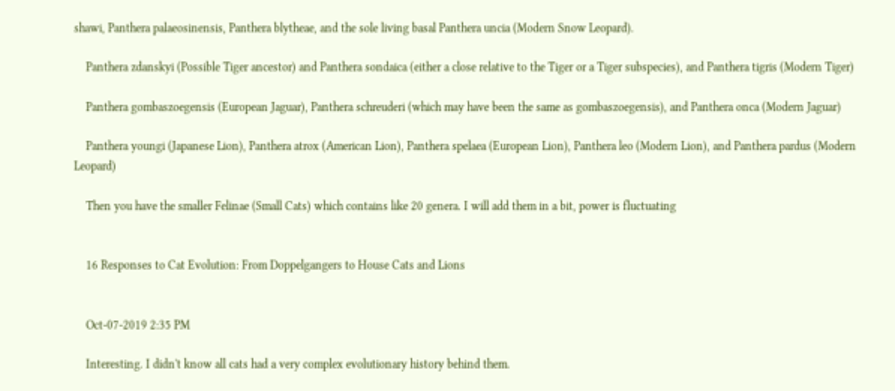shawi, Panthera palaeosinensis, Panthera blytheae, and the sole living basal Panthera uncia (Modern Snow Leopard).

    Panthera zdanskyi (Possible Tiger ancestor) and Panthera sondaica (either a close relative to the Tiger or a Tiger subspecies), and Panthera tigris (Modern Tiger)

    Panthera gombaszoegensis (European Jaguar), Panthera schreuderi (which may have been the same as gombaszoegensis), and Panthera onca (Modern Jaguar)

    Panthera youngi (Japanese Lion), Panthera atrox (American Lion), Panthera spelaea (European Lion), Panthera leo (Modern Lion), and Panthera pardus (Modern Leopard)

    Then you have the smaller Felinae (Small Cats) which contains like 20 genera. I will add them in a bit, power is fluctuating


    16 Responses to Cat Evolution: From Doppelgangers to House Cats and Lions


    Oct-07-2019 2:35 PM

    Interesting. I didn't know all cats had a very complex evolutionary history behind them.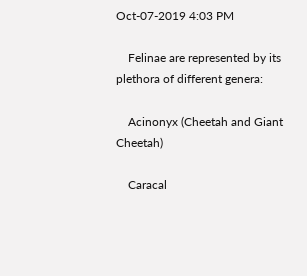Oct-07-2019 4:03 PM

    Felinae are represented by its plethora of different genera:

    Acinonyx (Cheetah and Giant Cheetah)

    Caracal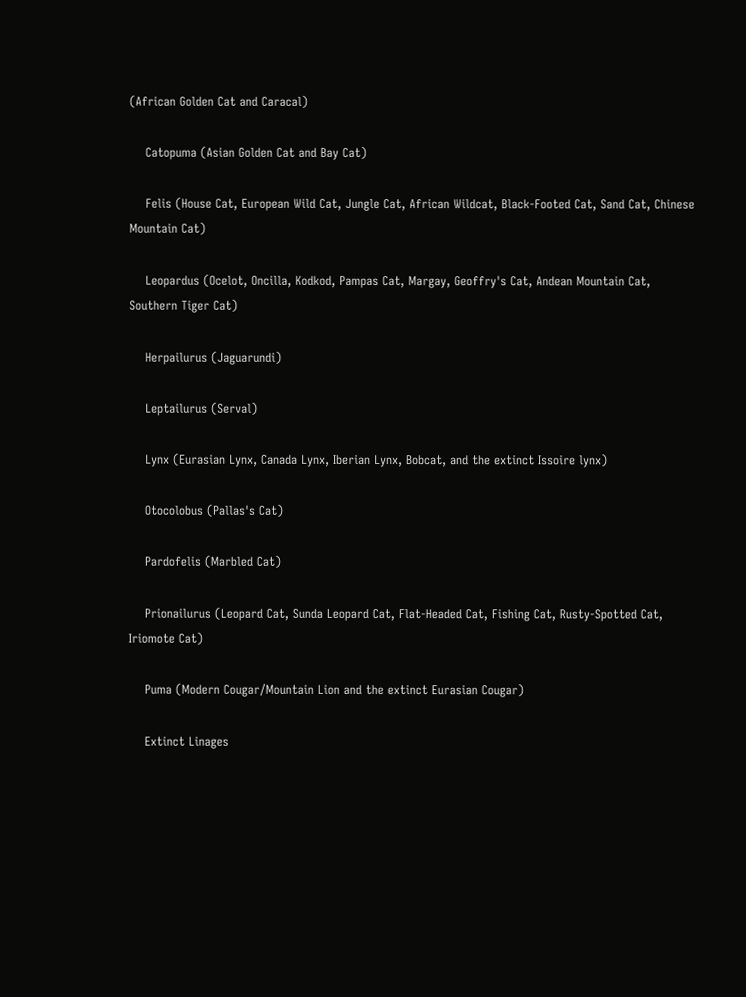(African Golden Cat and Caracal)

    Catopuma (Asian Golden Cat and Bay Cat)

    Felis (House Cat, European Wild Cat, Jungle Cat, African Wildcat, Black-Footed Cat, Sand Cat, Chinese Mountain Cat)

    Leopardus (Ocelot, Oncilla, Kodkod, Pampas Cat, Margay, Geoffry's Cat, Andean Mountain Cat, Southern Tiger Cat)

    Herpailurus (Jaguarundi)

    Leptailurus (Serval)

    Lynx (Eurasian Lynx, Canada Lynx, Iberian Lynx, Bobcat, and the extinct Issoire lynx)

    Otocolobus (Pallas's Cat)

    Pardofelis (Marbled Cat)

    Prionailurus (Leopard Cat, Sunda Leopard Cat, Flat-Headed Cat, Fishing Cat, Rusty-Spotted Cat, Iriomote Cat)

    Puma (Modern Cougar/Mountain Lion and the extinct Eurasian Cougar)

    Extinct Linages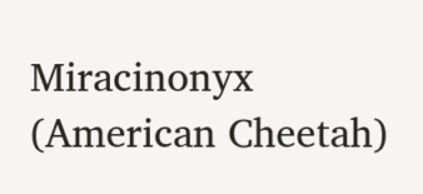Miracinonyx (American Cheetah)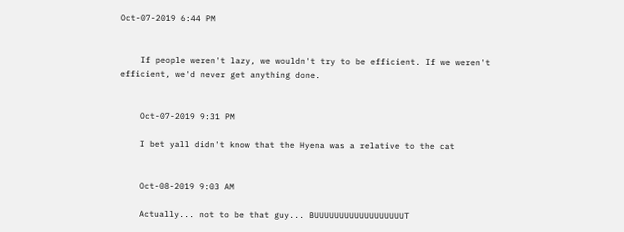Oct-07-2019 6:44 PM


    If people weren't lazy, we wouldn't try to be efficient. If we weren't efficient, we'd never get anything done.


    Oct-07-2019 9:31 PM

    I bet yall didn't know that the Hyena was a relative to the cat


    Oct-08-2019 9:03 AM

    Actually... not to be that guy... BUUUUUUUUUUUUUUUUUUT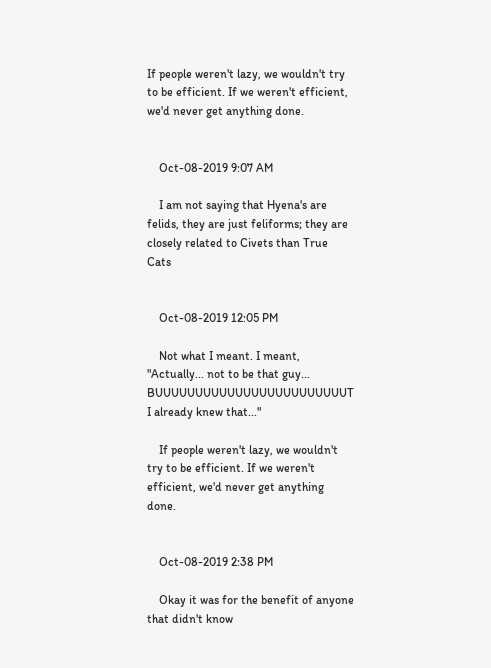If people weren't lazy, we wouldn't try to be efficient. If we weren't efficient, we'd never get anything done.


    Oct-08-2019 9:07 AM

    I am not saying that Hyena's are felids, they are just feliforms; they are closely related to Civets than True Cats


    Oct-08-2019 12:05 PM

    Not what I meant. I meant, "Actually... not to be that guy... BUUUUUUUUUUUUUUUUUUUUUUUUT I already knew that..."

    If people weren't lazy, we wouldn't try to be efficient. If we weren't efficient, we'd never get anything done.


    Oct-08-2019 2:38 PM

    Okay it was for the benefit of anyone that didn't know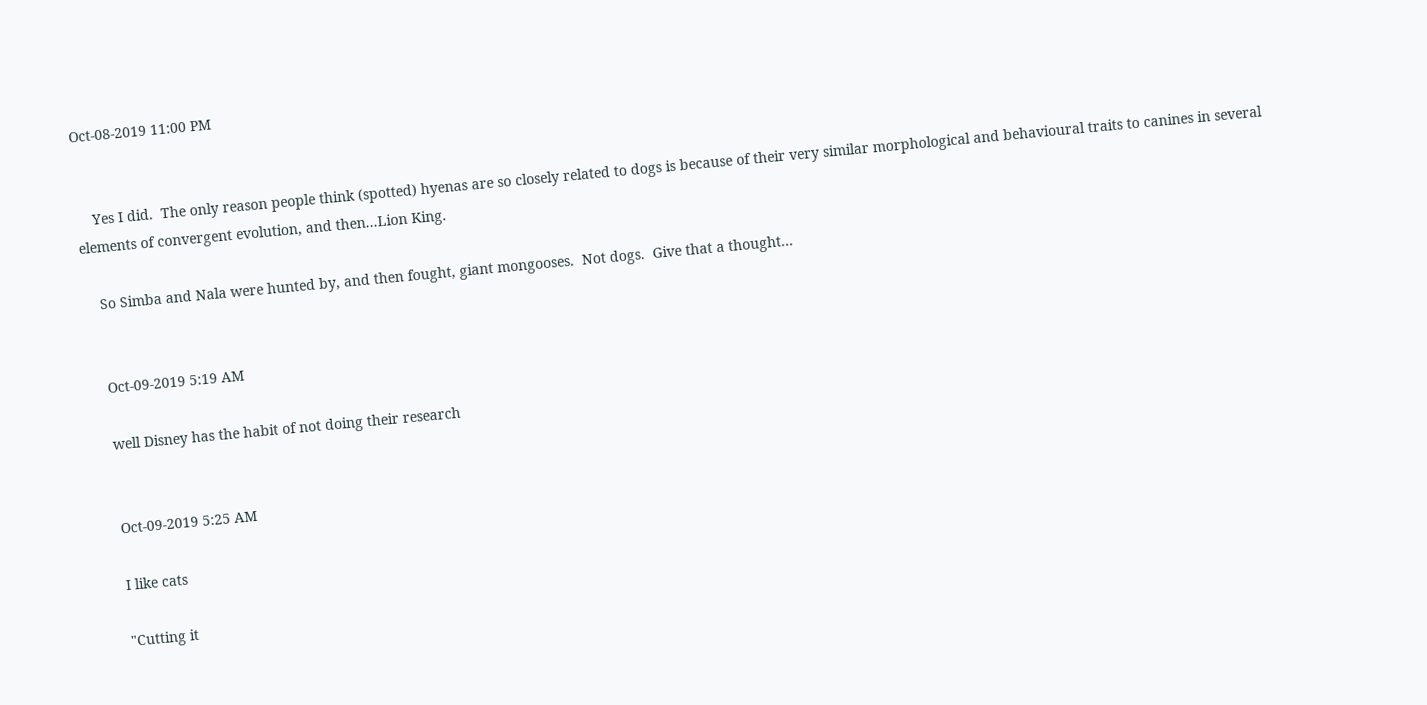Oct-08-2019 11:00 PM


    Yes I did.  The only reason people think (spotted) hyenas are so closely related to dogs is because of their very similar morphological and behavioural traits to canines in several elements of convergent evolution, and then...Lion King.

    So Simba and Nala were hunted by, and then fought, giant mongooses.  Not dogs.  Give that a thought...


    Oct-09-2019 5:19 AM

    well Disney has the habit of not doing their research


    Oct-09-2019 5:25 AM

    I like cats

    "Cutting it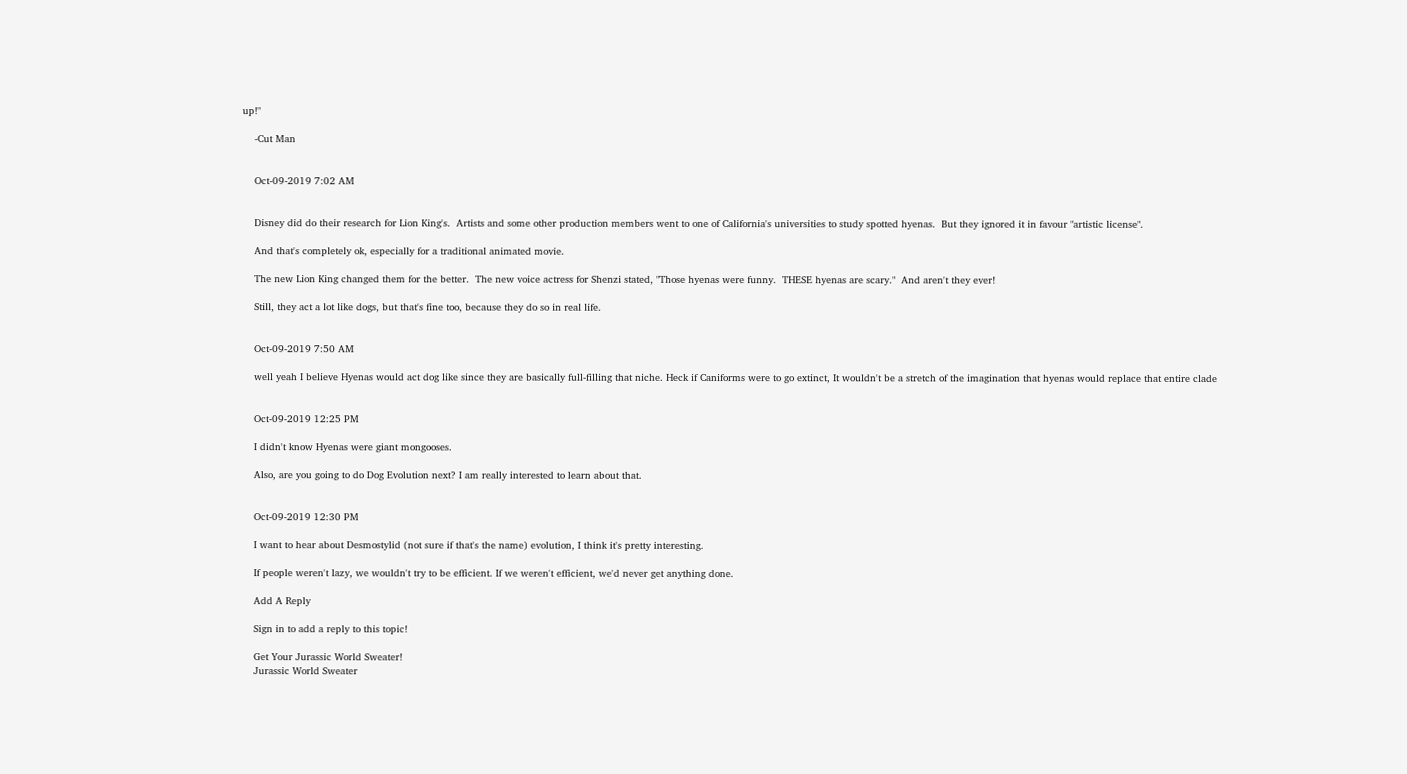up!"

    -Cut Man


    Oct-09-2019 7:02 AM


    Disney did do their research for Lion King's.  Artists and some other production members went to one of California's universities to study spotted hyenas.  But they ignored it in favour "artistic license".

    And that's completely ok, especially for a traditional animated movie.

    The new Lion King changed them for the better.  The new voice actress for Shenzi stated, "Those hyenas were funny.  THESE hyenas are scary."  And aren't they ever!

    Still, they act a lot like dogs, but that's fine too, because they do so in real life.


    Oct-09-2019 7:50 AM

    well yeah I believe Hyenas would act dog like since they are basically full-filling that niche. Heck if Caniforms were to go extinct, It wouldn't be a stretch of the imagination that hyenas would replace that entire clade


    Oct-09-2019 12:25 PM

    I didn't know Hyenas were giant mongooses.

    Also, are you going to do Dog Evolution next? I am really interested to learn about that.


    Oct-09-2019 12:30 PM

    I want to hear about Desmostylid (not sure if that's the name) evolution, I think it's pretty interesting.

    If people weren't lazy, we wouldn't try to be efficient. If we weren't efficient, we'd never get anything done.

    Add A Reply

    Sign in to add a reply to this topic!

    Get Your Jurassic World Sweater!
    Jurassic World Sweater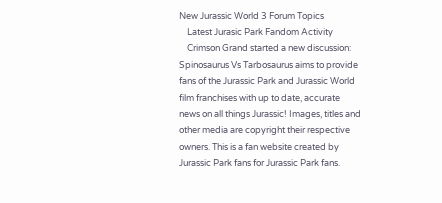New Jurassic World 3 Forum Topics
    Latest Jurasic Park Fandom Activity
    Crimson Grand started a new discussion: Spinosaurus Vs Tarbosaurus aims to provide fans of the Jurassic Park and Jurassic World film franchises with up to date, accurate news on all things Jurassic! Images, titles and other media are copyright their respective owners. This is a fan website created by Jurassic Park fans for Jurassic Park fans.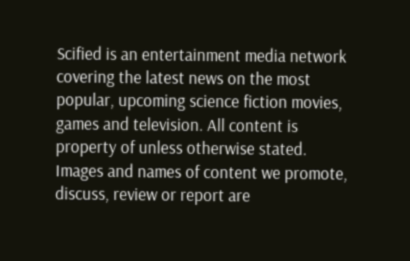Scified is an entertainment media network covering the latest news on the most popular, upcoming science fiction movies, games and television. All content is property of unless otherwise stated. Images and names of content we promote, discuss, review or report are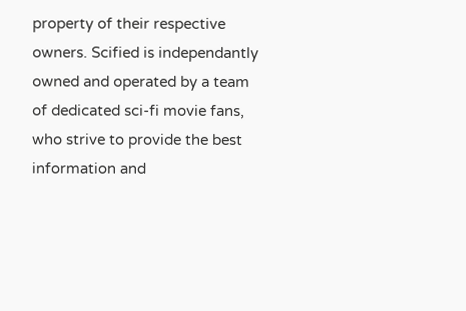property of their respective owners. Scified is independantly owned and operated by a team of dedicated sci-fi movie fans, who strive to provide the best information and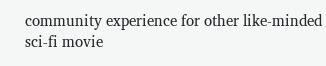community experience for other like-minded sci-fi movie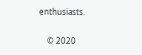enthusiasts.

    © 2020